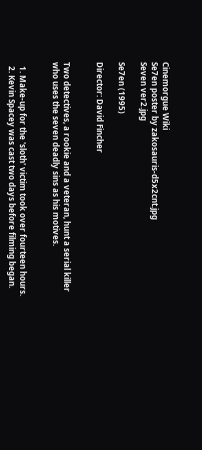Cinemorgue Wiki
Se7en poster by zakosauris-d5x2cnt.jpg
Seven ver2.jpg

Se7en (1995)

Director: David Fincher


Two detectives, a rookie and a veteran, hunt a serial killer who uses the seven deadly sins as his motives.


  1. Make-up for the 'sloth' victim took over fourteen hours.
  2. Kevin Spacey was cast two days before filming began.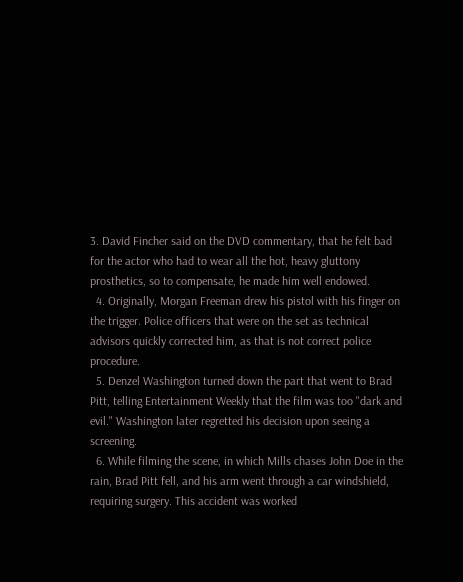3. David Fincher said on the DVD commentary, that he felt bad for the actor who had to wear all the hot, heavy gluttony prosthetics, so to compensate, he made him well endowed.
  4. Originally, Morgan Freeman drew his pistol with his finger on the trigger. Police officers that were on the set as technical advisors quickly corrected him, as that is not correct police procedure.
  5. Denzel Washington turned down the part that went to Brad Pitt, telling Entertainment Weekly that the film was too "dark and evil." Washington later regretted his decision upon seeing a screening.
  6. While filming the scene, in which Mills chases John Doe in the rain, Brad Pitt fell, and his arm went through a car windshield, requiring surgery. This accident was worked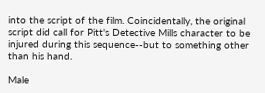into the script of the film. Coincidentally, the original script did call for Pitt's Detective Mills character to be injured during this sequence--but to something other than his hand.

Male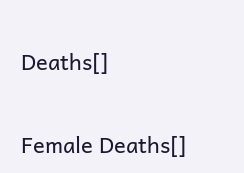Deaths[]

Female Deaths[]